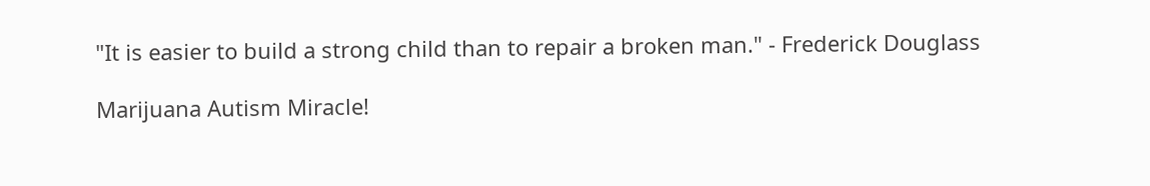"It is easier to build a strong child than to repair a broken man." - Frederick Douglass

Marijuana Autism Miracle!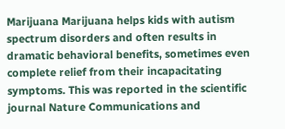Marijuana Marijuana helps kids with autism spectrum disorders and often results in dramatic behavioral benefits, sometimes even complete relief from their incapacitating symptoms. This was reported in the scientific journal Nature Communications and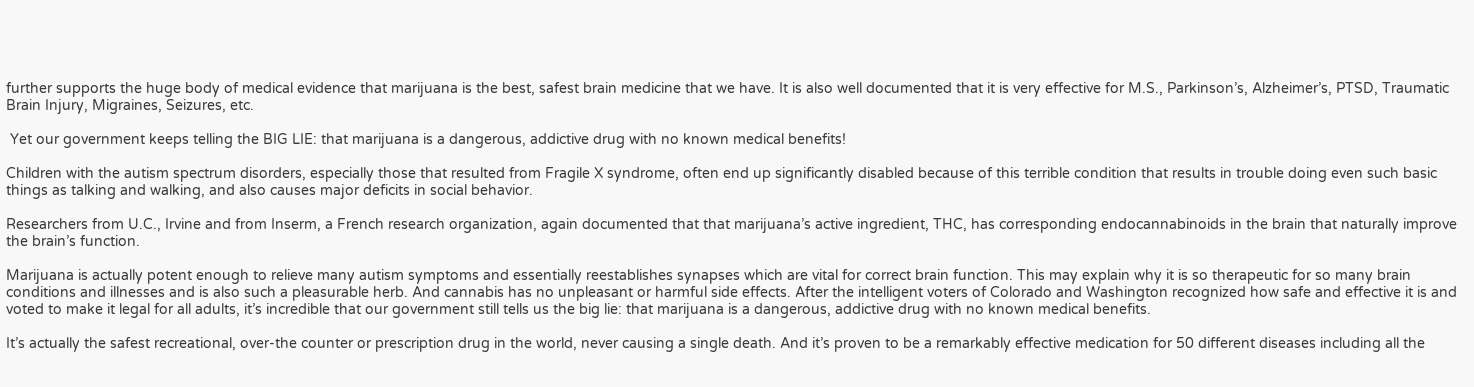further supports the huge body of medical evidence that marijuana is the best, safest brain medicine that we have. It is also well documented that it is very effective for M.S., Parkinson’s, Alzheimer’s, PTSD, Traumatic Brain Injury, Migraines, Seizures, etc.

 Yet our government keeps telling the BIG LIE: that marijuana is a dangerous, addictive drug with no known medical benefits!

Children with the autism spectrum disorders, especially those that resulted from Fragile X syndrome, often end up significantly disabled because of this terrible condition that results in trouble doing even such basic things as talking and walking, and also causes major deficits in social behavior.

Researchers from U.C., Irvine and from Inserm, a French research organization, again documented that that marijuana’s active ingredient, THC, has corresponding endocannabinoids in the brain that naturally improve the brain’s function.

Marijuana is actually potent enough to relieve many autism symptoms and essentially reestablishes synapses which are vital for correct brain function. This may explain why it is so therapeutic for so many brain conditions and illnesses and is also such a pleasurable herb. And cannabis has no unpleasant or harmful side effects. After the intelligent voters of Colorado and Washington recognized how safe and effective it is and voted to make it legal for all adults, it’s incredible that our government still tells us the big lie: that marijuana is a dangerous, addictive drug with no known medical benefits.

It’s actually the safest recreational, over-the counter or prescription drug in the world, never causing a single death. And it’s proven to be a remarkably effective medication for 50 different diseases including all the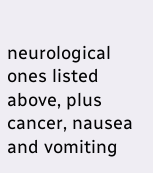neurological ones listed  above, plus cancer, nausea and vomiting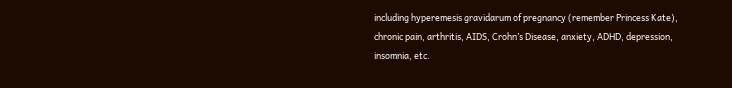including hyperemesis gravidarum of pregnancy (remember Princess Kate), chronic pain, arthritis, AIDS, Crohn’s Disease, anxiety, ADHD, depression, insomnia, etc.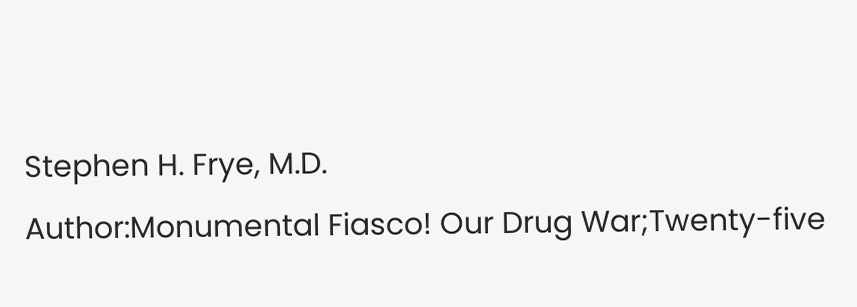Stephen H. Frye, M.D.
Author:Monumental Fiasco! Our Drug War;Twenty-five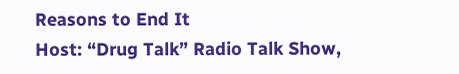Reasons to End It
Host: “Drug Talk” Radio Talk Show,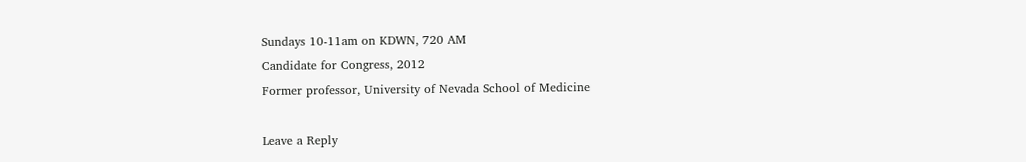Sundays 10-11am on KDWN, 720 AM
Candidate for Congress, 2012
Former professor, University of Nevada School of Medicine

Leave a Reply